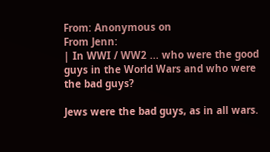From: Anonymous on
From Jenn:
| In WWI / WW2 ... who were the good guys in the World Wars and who were the bad guys?

Jews were the bad guys, as in all wars.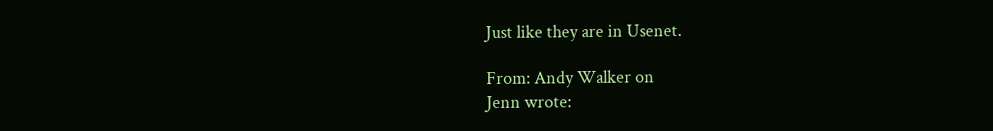Just like they are in Usenet.

From: Andy Walker on
Jenn wrote: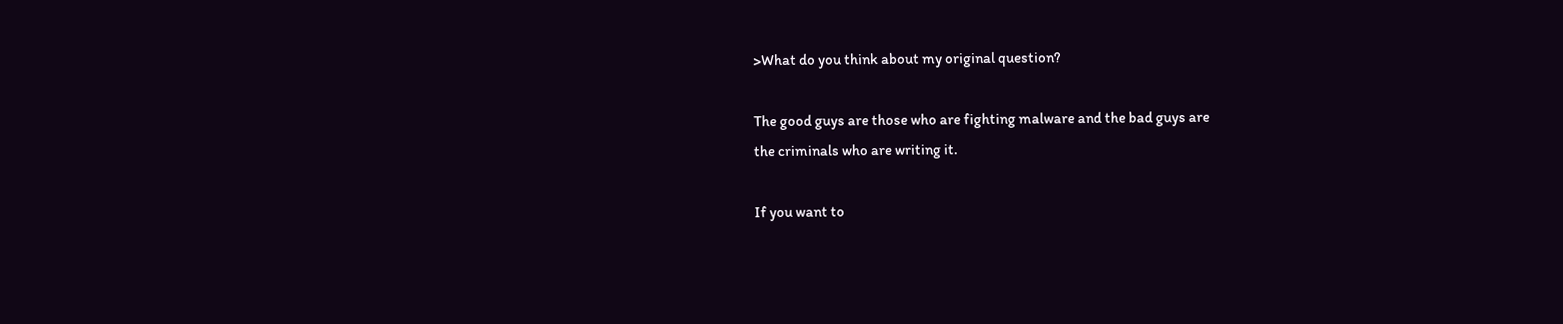>What do you think about my original question?

The good guys are those who are fighting malware and the bad guys are
the criminals who are writing it.

If you want to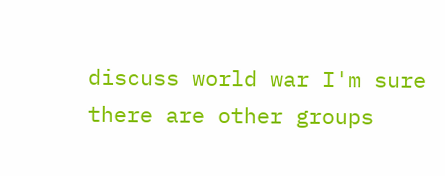discuss world war I'm sure there are other groups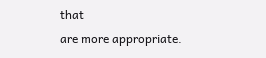that
are more appropriate.